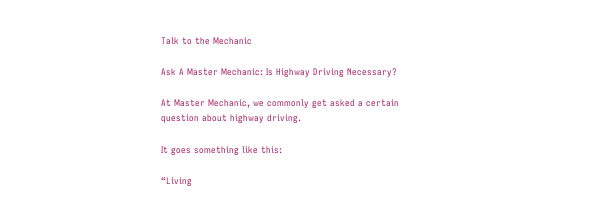Talk to the Mechanic

Ask A Master Mechanic: Is Highway Driving Necessary?

At Master Mechanic, we commonly get asked a certain question about highway driving.

It goes something like this:

“Living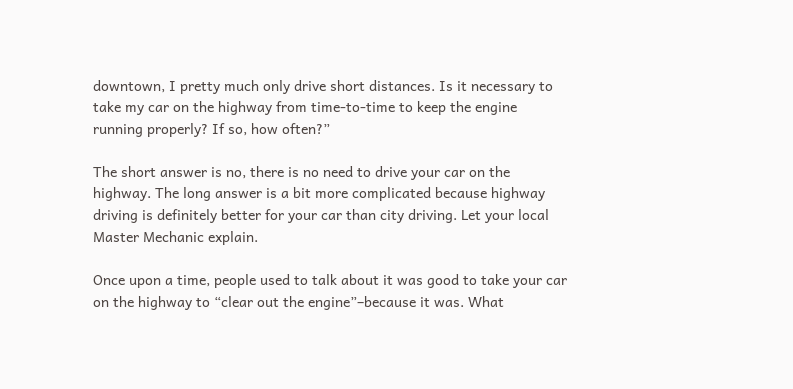downtown, I pretty much only drive short distances. Is it necessary to take my car on the highway from time-to-time to keep the engine running properly? If so, how often?”

The short answer is no, there is no need to drive your car on the highway. The long answer is a bit more complicated because highway driving is definitely better for your car than city driving. Let your local Master Mechanic explain.

Once upon a time, people used to talk about it was good to take your car on the highway to “clear out the engine”–because it was. What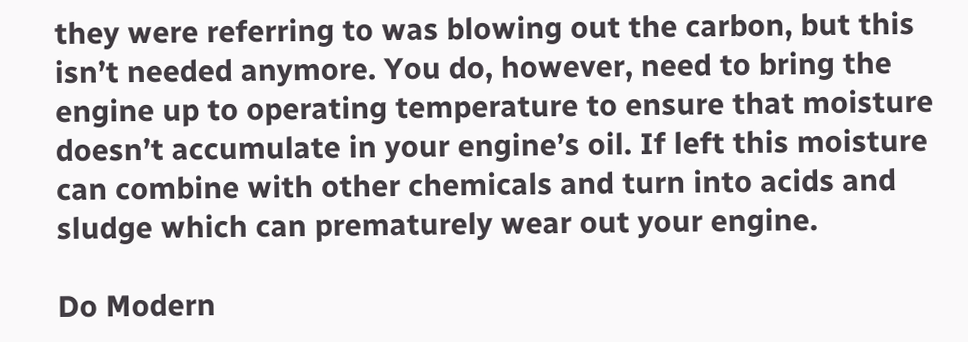they were referring to was blowing out the carbon, but this isn’t needed anymore. You do, however, need to bring the engine up to operating temperature to ensure that moisture doesn’t accumulate in your engine’s oil. If left this moisture can combine with other chemicals and turn into acids and sludge which can prematurely wear out your engine.

Do Modern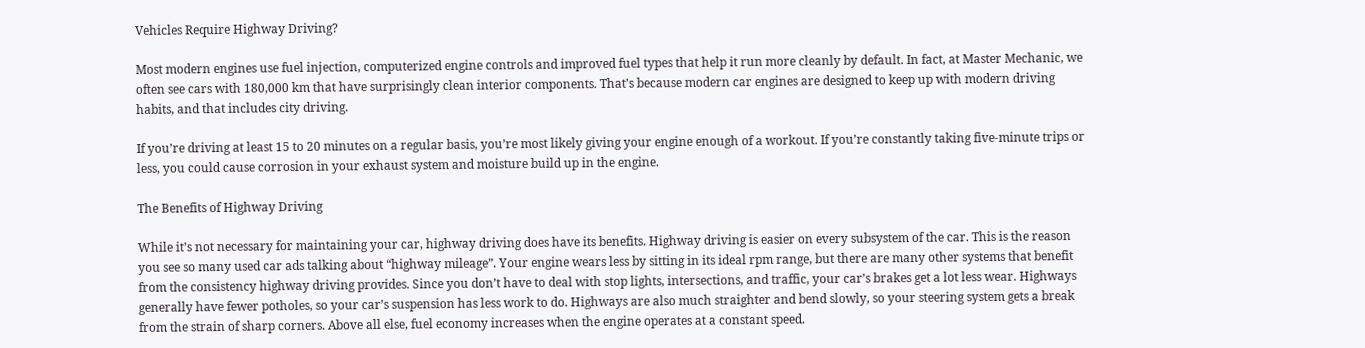Vehicles Require Highway Driving?

Most modern engines use fuel injection, computerized engine controls and improved fuel types that help it run more cleanly by default. In fact, at Master Mechanic, we often see cars with 180,000 km that have surprisingly clean interior components. That’s because modern car engines are designed to keep up with modern driving habits, and that includes city driving.

If you’re driving at least 15 to 20 minutes on a regular basis, you’re most likely giving your engine enough of a workout. If you’re constantly taking five-minute trips or less, you could cause corrosion in your exhaust system and moisture build up in the engine.

The Benefits of Highway Driving

While it’s not necessary for maintaining your car, highway driving does have its benefits. Highway driving is easier on every subsystem of the car. This is the reason you see so many used car ads talking about “highway mileage”. Your engine wears less by sitting in its ideal rpm range, but there are many other systems that benefit from the consistency highway driving provides. Since you don’t have to deal with stop lights, intersections, and traffic, your car’s brakes get a lot less wear. Highways generally have fewer potholes, so your car’s suspension has less work to do. Highways are also much straighter and bend slowly, so your steering system gets a break from the strain of sharp corners. Above all else, fuel economy increases when the engine operates at a constant speed.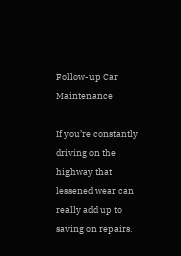Follow-up Car Maintenance

If you’re constantly driving on the highway that lessened wear can really add up to saving on repairs.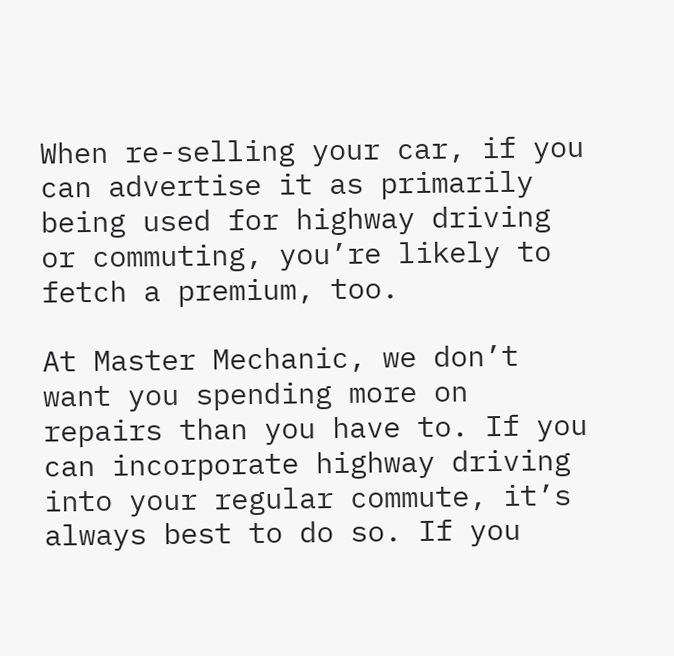When re-selling your car, if you can advertise it as primarily being used for highway driving or commuting, you’re likely to fetch a premium, too.

At Master Mechanic, we don’t want you spending more on repairs than you have to. If you can incorporate highway driving into your regular commute, it’s always best to do so. If you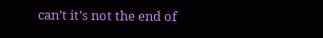can’t it’s not the end of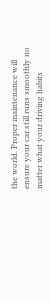the world. Proper maintenance will ensure your car still runs smoothly no matter what your driving habits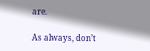are.

As always, don’t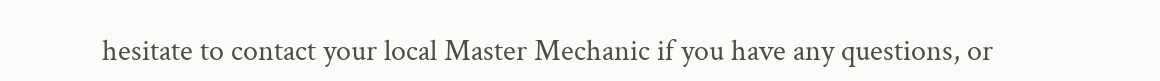hesitate to contact your local Master Mechanic if you have any questions, or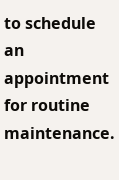to schedule an appointment for routine maintenance.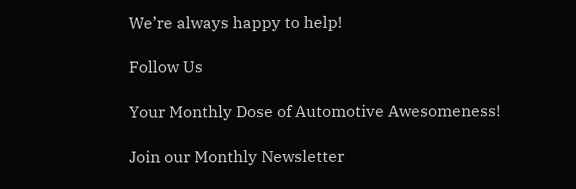We’re always happy to help!

Follow Us

Your Monthly Dose of Automotive Awesomeness!

Join our Monthly Newsletter